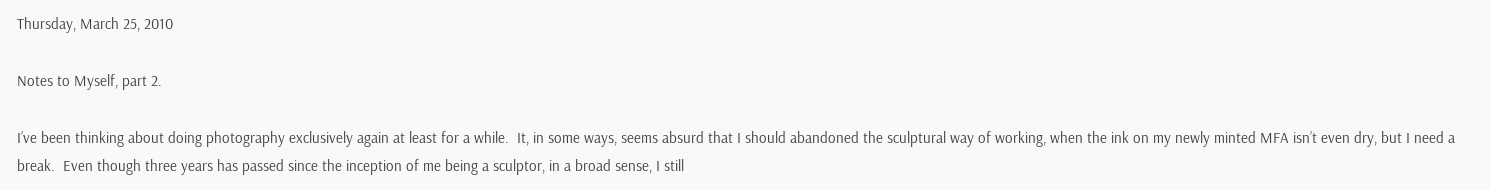Thursday, March 25, 2010

Notes to Myself, part 2.

I’ve been thinking about doing photography exclusively again at least for a while.  It, in some ways, seems absurd that I should abandoned the sculptural way of working, when the ink on my newly minted MFA isn’t even dry, but I need a break.  Even though three years has passed since the inception of me being a sculptor, in a broad sense, I still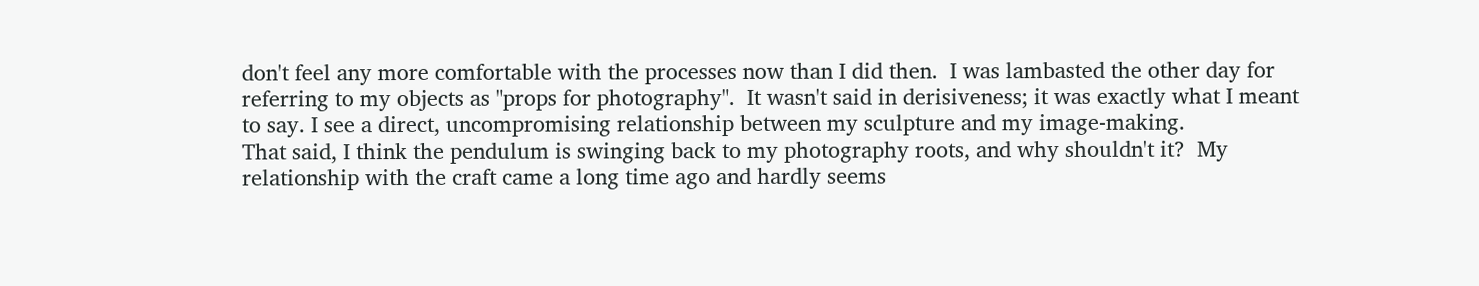don't feel any more comfortable with the processes now than I did then.  I was lambasted the other day for referring to my objects as "props for photography".  It wasn't said in derisiveness; it was exactly what I meant to say. I see a direct, uncompromising relationship between my sculpture and my image-making.
That said, I think the pendulum is swinging back to my photography roots, and why shouldn't it?  My relationship with the craft came a long time ago and hardly seems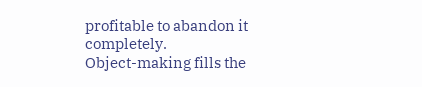profitable to abandon it completely.
Object-making fills the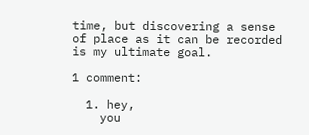time, but discovering a sense of place as it can be recorded is my ultimate goal.

1 comment:

  1. hey,
    you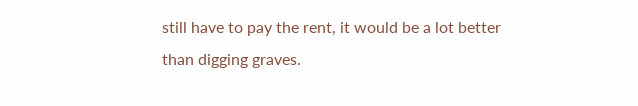still have to pay the rent, it would be a lot better than digging graves.